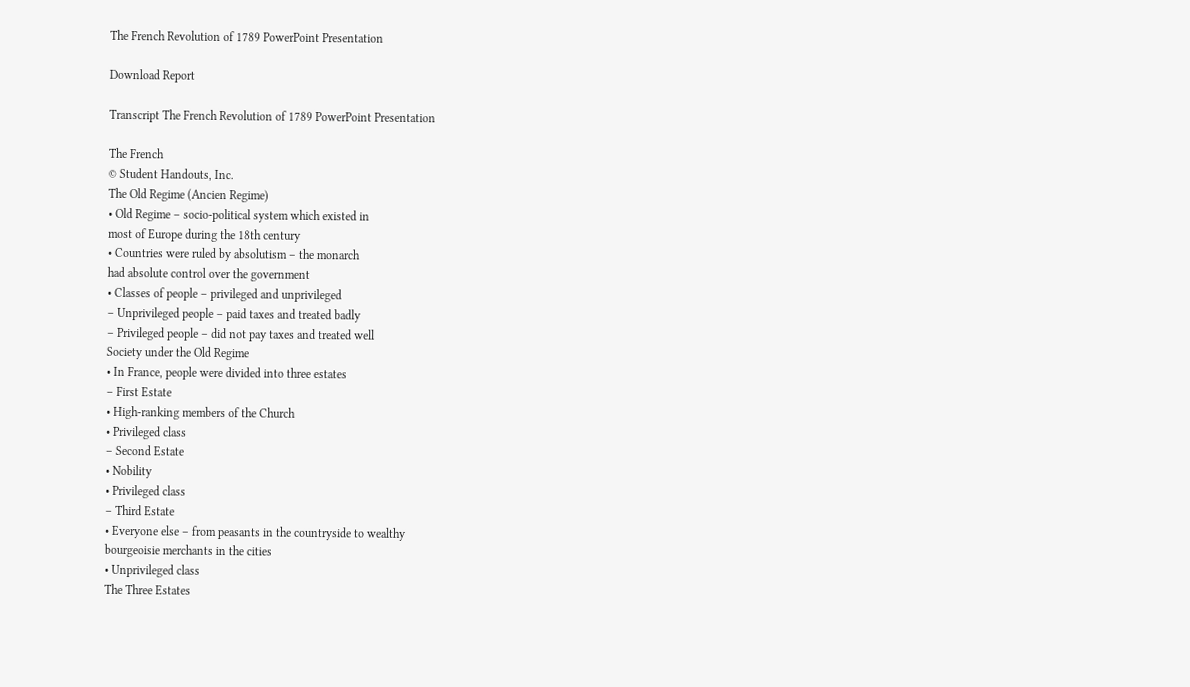The French Revolution of 1789 PowerPoint Presentation

Download Report

Transcript The French Revolution of 1789 PowerPoint Presentation

The French
© Student Handouts, Inc.
The Old Regime (Ancien Regime)
• Old Regime – socio-political system which existed in
most of Europe during the 18th century
• Countries were ruled by absolutism – the monarch
had absolute control over the government
• Classes of people – privileged and unprivileged
– Unprivileged people – paid taxes and treated badly
– Privileged people – did not pay taxes and treated well
Society under the Old Regime
• In France, people were divided into three estates
– First Estate
• High-ranking members of the Church
• Privileged class
– Second Estate
• Nobility
• Privileged class
– Third Estate
• Everyone else – from peasants in the countryside to wealthy
bourgeoisie merchants in the cities
• Unprivileged class
The Three Estates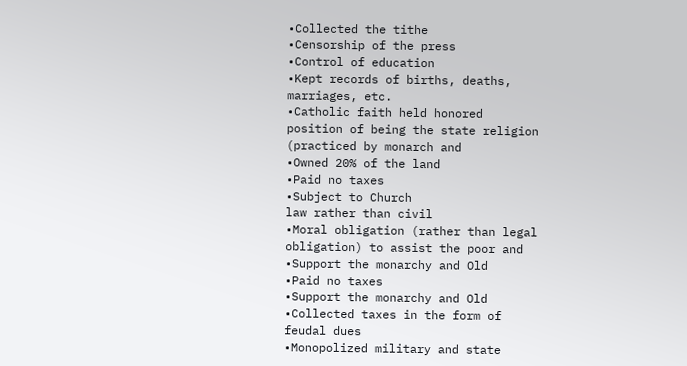•Collected the tithe
•Censorship of the press
•Control of education
•Kept records of births, deaths,
marriages, etc.
•Catholic faith held honored
position of being the state religion
(practiced by monarch and
•Owned 20% of the land
•Paid no taxes
•Subject to Church
law rather than civil
•Moral obligation (rather than legal
obligation) to assist the poor and
•Support the monarchy and Old
•Paid no taxes
•Support the monarchy and Old
•Collected taxes in the form of
feudal dues
•Monopolized military and state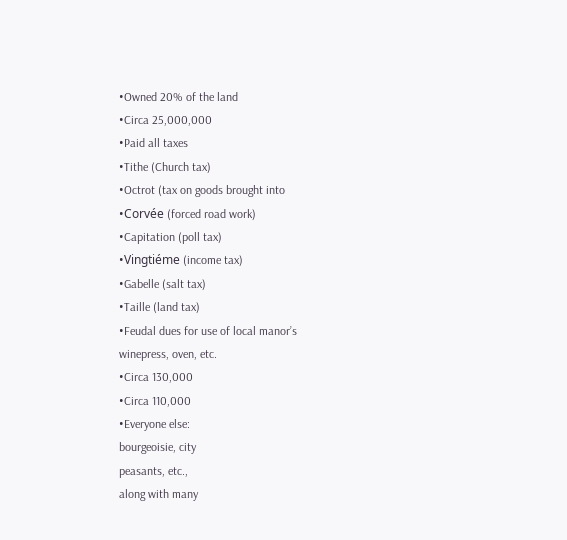•Owned 20% of the land
•Circa 25,000,000
•Paid all taxes
•Tithe (Church tax)
•Octrot (tax on goods brought into
•Corvée (forced road work)
•Capitation (poll tax)
•Vingtiéme (income tax)
•Gabelle (salt tax)
•Taille (land tax)
•Feudal dues for use of local manor’s
winepress, oven, etc.
•Circa 130,000
•Circa 110,000
•Everyone else:
bourgeoisie, city
peasants, etc.,
along with many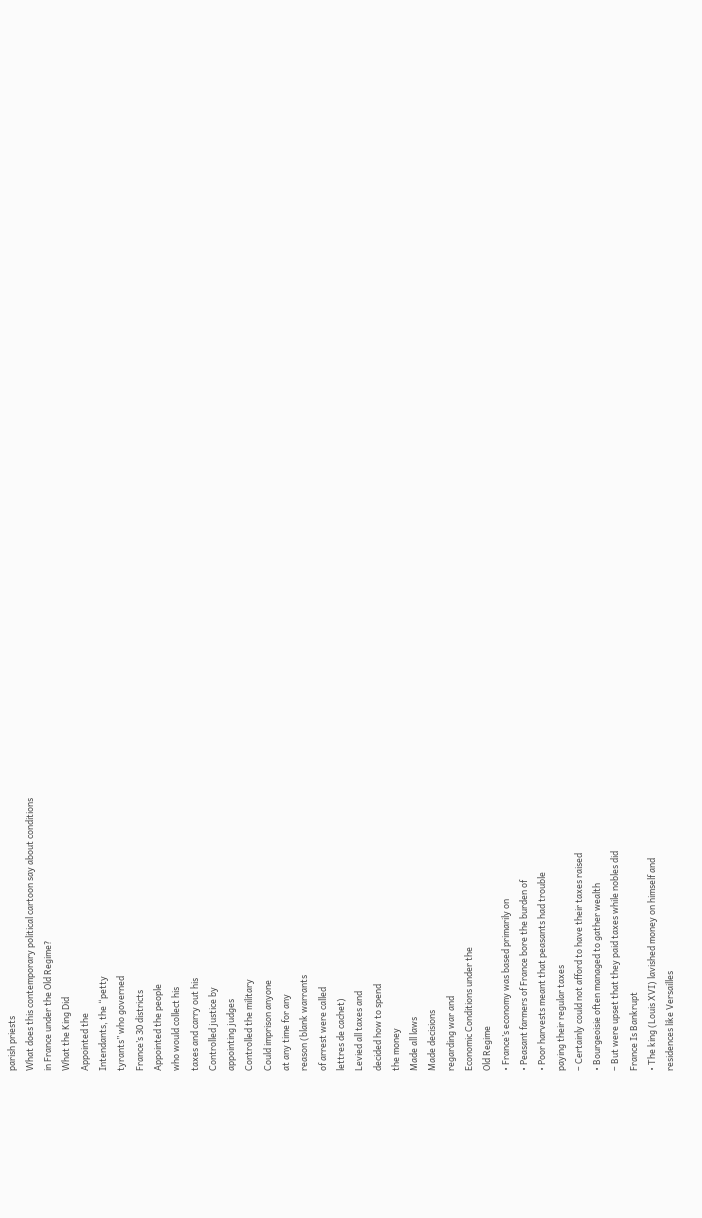parish priests
What does this contemporary political cartoon say about conditions
in France under the Old Regime?
What the King Did
Appointed the
Intendants, the “petty
tyrants” who governed
France’s 30 districts
Appointed the people
who would collect his
taxes and carry out his
Controlled justice by
appointing judges
Controlled the military
Could imprison anyone
at any time for any
reason (blank warrants
of arrest were called
lettres de cachet)
Levied all taxes and
decided how to spend
the money
Made all laws
Made decisions
regarding war and
Economic Conditions under the
Old Regime
• France’s economy was based primarily on
• Peasant farmers of France bore the burden of
• Poor harvests meant that peasants had trouble
paying their regular taxes
– Certainly could not afford to have their taxes raised
• Bourgeoisie often managed to gather wealth
– But were upset that they paid taxes while nobles did
France Is Bankrupt
• The king (Louis XVI) lavished money on himself and
residences like Versailles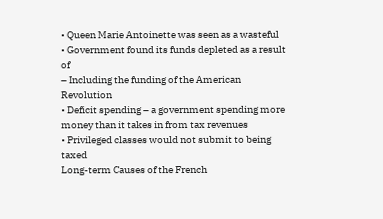• Queen Marie Antoinette was seen as a wasteful
• Government found its funds depleted as a result of
– Including the funding of the American Revolution
• Deficit spending – a government spending more
money than it takes in from tax revenues
• Privileged classes would not submit to being taxed
Long-term Causes of the French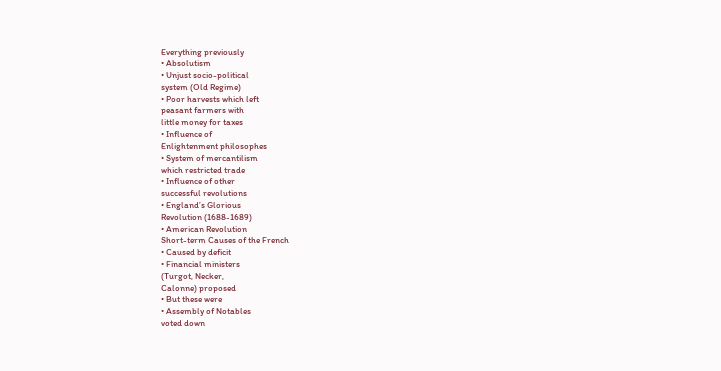Everything previously
• Absolutism
• Unjust socio-political
system (Old Regime)
• Poor harvests which left
peasant farmers with
little money for taxes
• Influence of
Enlightenment philosophes
• System of mercantilism
which restricted trade
• Influence of other
successful revolutions
• England’s Glorious
Revolution (1688-1689)
• American Revolution
Short-term Causes of the French
• Caused by deficit
• Financial ministers
(Turgot, Necker,
Calonne) proposed
• But these were
• Assembly of Notables
voted down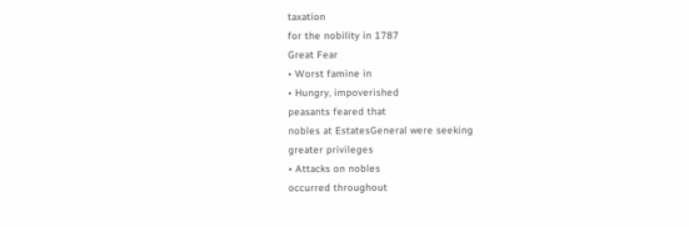taxation
for the nobility in 1787
Great Fear
• Worst famine in
• Hungry, impoverished
peasants feared that
nobles at EstatesGeneral were seeking
greater privileges
• Attacks on nobles
occurred throughout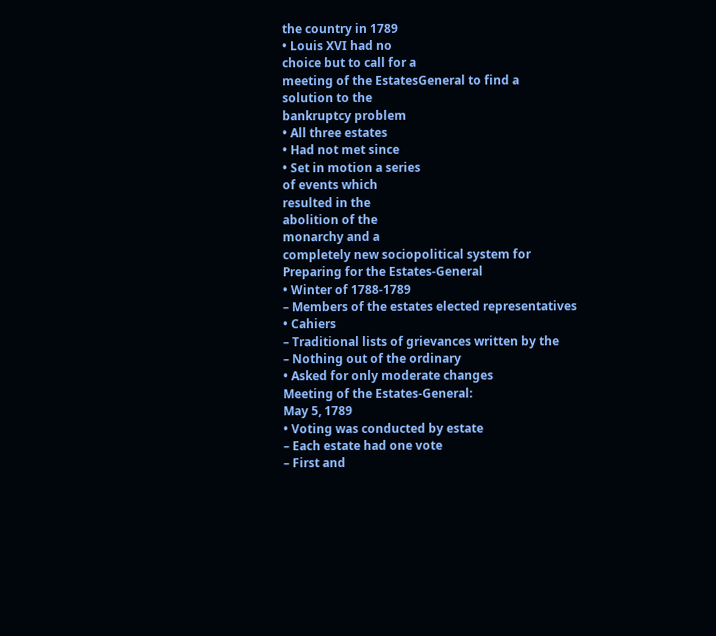the country in 1789
• Louis XVI had no
choice but to call for a
meeting of the EstatesGeneral to find a
solution to the
bankruptcy problem
• All three estates
• Had not met since
• Set in motion a series
of events which
resulted in the
abolition of the
monarchy and a
completely new sociopolitical system for
Preparing for the Estates-General
• Winter of 1788-1789
– Members of the estates elected representatives
• Cahiers
– Traditional lists of grievances written by the
– Nothing out of the ordinary
• Asked for only moderate changes
Meeting of the Estates-General:
May 5, 1789
• Voting was conducted by estate
– Each estate had one vote
– First and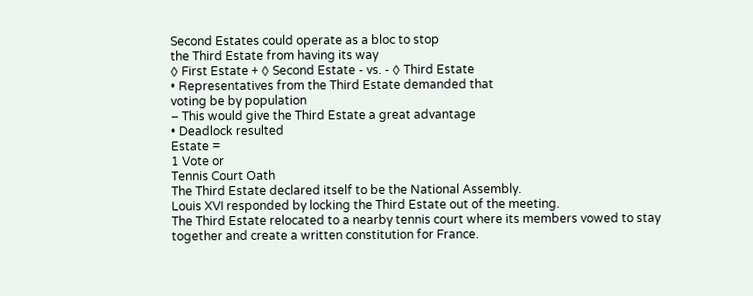Second Estates could operate as a bloc to stop
the Third Estate from having its way
◊ First Estate + ◊ Second Estate - vs. - ◊ Third Estate
• Representatives from the Third Estate demanded that
voting be by population
– This would give the Third Estate a great advantage
• Deadlock resulted
Estate =
1 Vote or
Tennis Court Oath
The Third Estate declared itself to be the National Assembly.
Louis XVI responded by locking the Third Estate out of the meeting.
The Third Estate relocated to a nearby tennis court where its members vowed to stay
together and create a written constitution for France.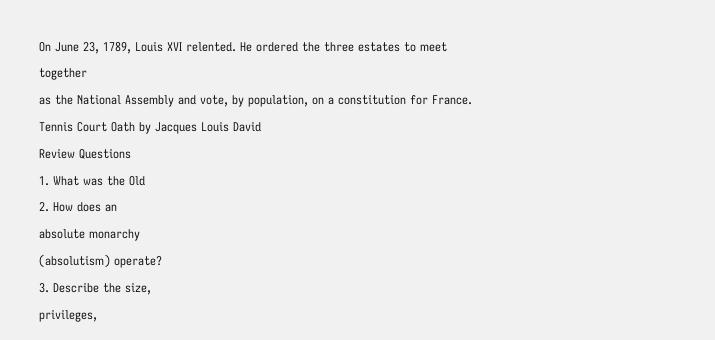On June 23, 1789, Louis XVI relented. He ordered the three estates to meet together
as the National Assembly and vote, by population, on a constitution for France.
Tennis Court Oath by Jacques Louis David
Review Questions
1. What was the Old
2. How does an
absolute monarchy
(absolutism) operate?
3. Describe the size,
privileges,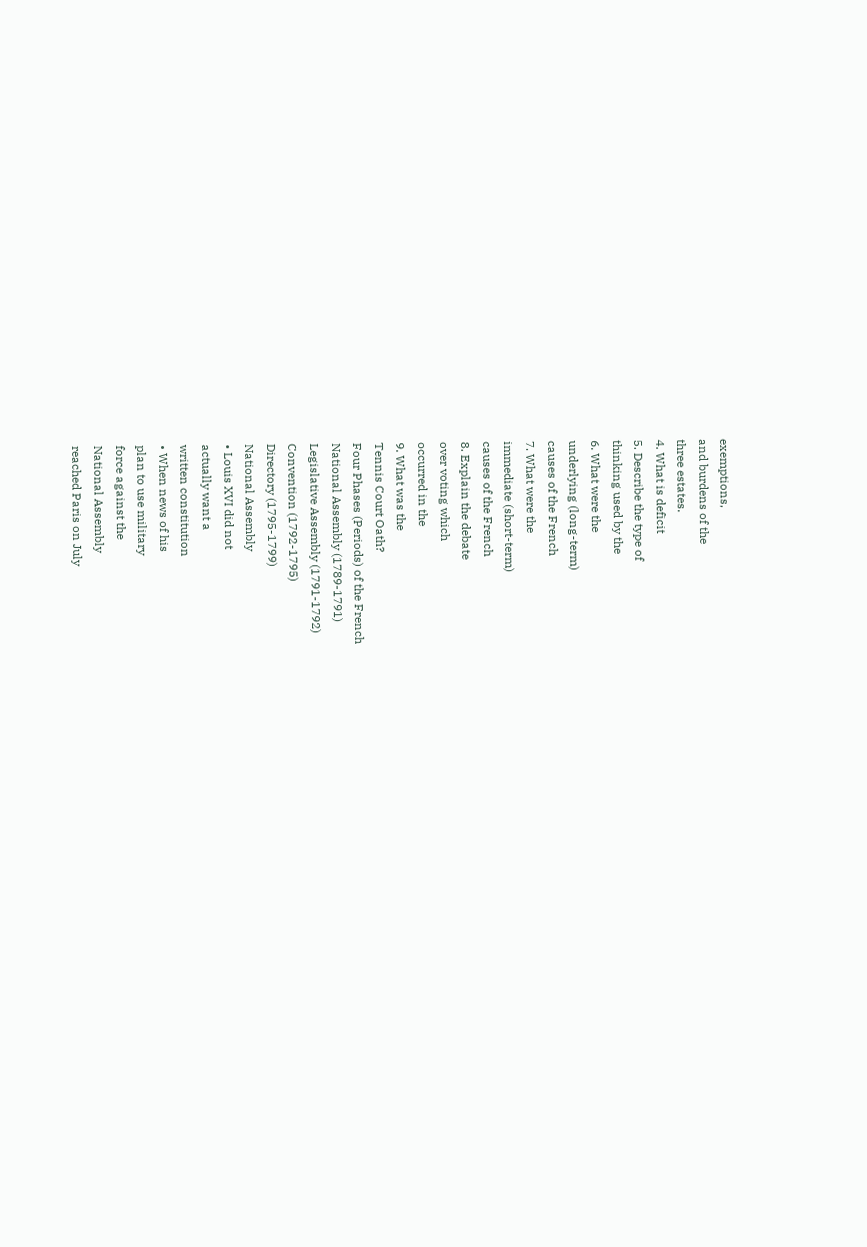exemptions,
and burdens of the
three estates.
4. What is deficit
5. Describe the type of
thinking used by the
6. What were the
underlying (long-term)
causes of the French
7. What were the
immediate (short-term)
causes of the French
8. Explain the debate
over voting which
occurred in the
9. What was the
Tennis Court Oath?
Four Phases (Periods) of the French
National Assembly (1789-1791)
Legislative Assembly (1791-1792)
Convention (1792-1795)
Directory (1795-1799)
National Assembly
• Louis XVI did not
actually want a
written constitution
• When news of his
plan to use military
force against the
National Assembly
reached Paris on July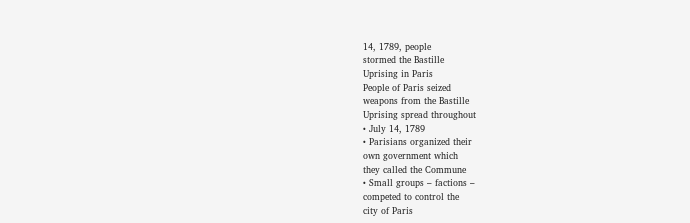14, 1789, people
stormed the Bastille
Uprising in Paris
People of Paris seized
weapons from the Bastille
Uprising spread throughout
• July 14, 1789
• Parisians organized their
own government which
they called the Commune
• Small groups – factions –
competed to control the
city of Paris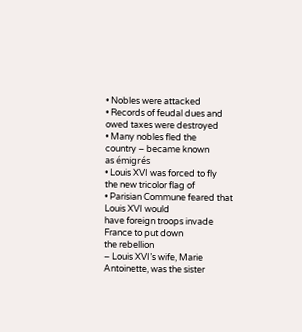• Nobles were attacked
• Records of feudal dues and
owed taxes were destroyed
• Many nobles fled the
country – became known
as émigrés
• Louis XVI was forced to fly
the new tricolor flag of
• Parisian Commune feared that Louis XVI would
have foreign troops invade France to put down
the rebellion
– Louis XVI’s wife, Marie Antoinette, was the sister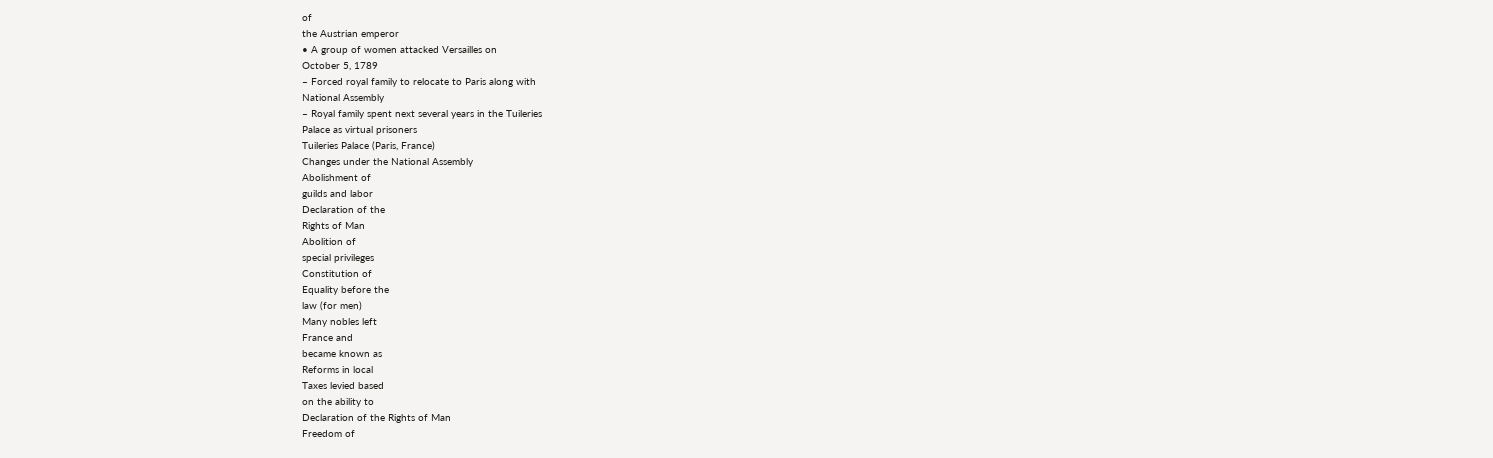of
the Austrian emperor
• A group of women attacked Versailles on
October 5, 1789
– Forced royal family to relocate to Paris along with
National Assembly
– Royal family spent next several years in the Tuileries
Palace as virtual prisoners
Tuileries Palace (Paris, France)
Changes under the National Assembly
Abolishment of
guilds and labor
Declaration of the
Rights of Man
Abolition of
special privileges
Constitution of
Equality before the
law (for men)
Many nobles left
France and
became known as
Reforms in local
Taxes levied based
on the ability to
Declaration of the Rights of Man
Freedom of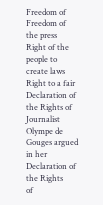Freedom of
Freedom of
the press
Right of the
people to
create laws
Right to a fair
Declaration of the Rights of
Journalist Olympe de
Gouges argued in her
Declaration of the Rights
of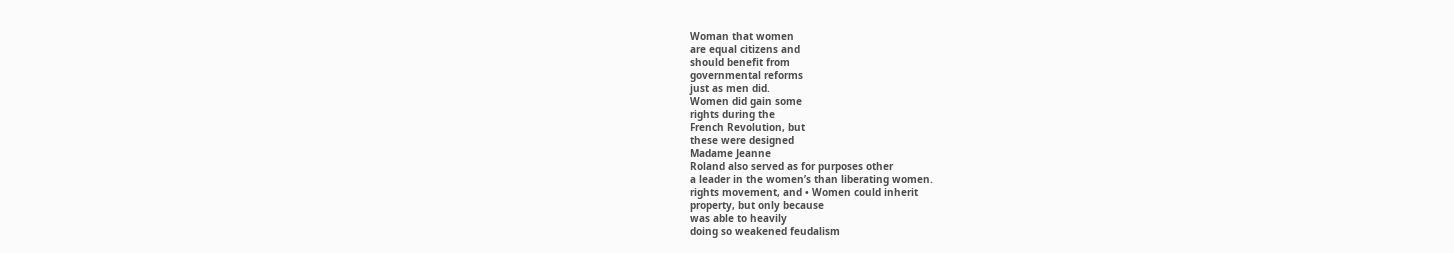Woman that women
are equal citizens and
should benefit from
governmental reforms
just as men did.
Women did gain some
rights during the
French Revolution, but
these were designed
Madame Jeanne
Roland also served as for purposes other
a leader in the women’s than liberating women.
rights movement, and • Women could inherit
property, but only because
was able to heavily
doing so weakened feudalism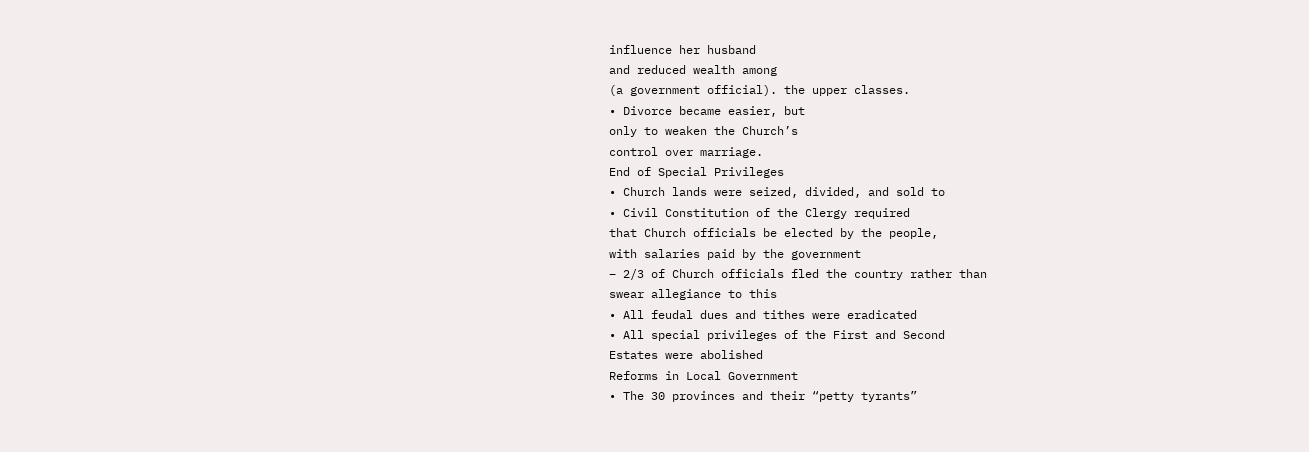influence her husband
and reduced wealth among
(a government official). the upper classes.
• Divorce became easier, but
only to weaken the Church’s
control over marriage.
End of Special Privileges
• Church lands were seized, divided, and sold to
• Civil Constitution of the Clergy required
that Church officials be elected by the people,
with salaries paid by the government
– 2/3 of Church officials fled the country rather than
swear allegiance to this
• All feudal dues and tithes were eradicated
• All special privileges of the First and Second
Estates were abolished
Reforms in Local Government
• The 30 provinces and their “petty tyrants”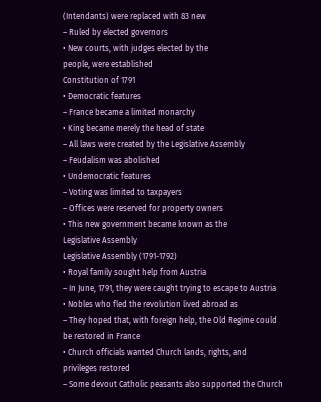(Intendants) were replaced with 83 new
– Ruled by elected governors
• New courts, with judges elected by the
people, were established
Constitution of 1791
• Democratic features
– France became a limited monarchy
• King became merely the head of state
– All laws were created by the Legislative Assembly
– Feudalism was abolished
• Undemocratic features
– Voting was limited to taxpayers
– Offices were reserved for property owners
• This new government became known as the
Legislative Assembly
Legislative Assembly (1791-1792)
• Royal family sought help from Austria
– In June, 1791, they were caught trying to escape to Austria
• Nobles who fled the revolution lived abroad as
– They hoped that, with foreign help, the Old Regime could
be restored in France
• Church officials wanted Church lands, rights, and
privileges restored
– Some devout Catholic peasants also supported the Church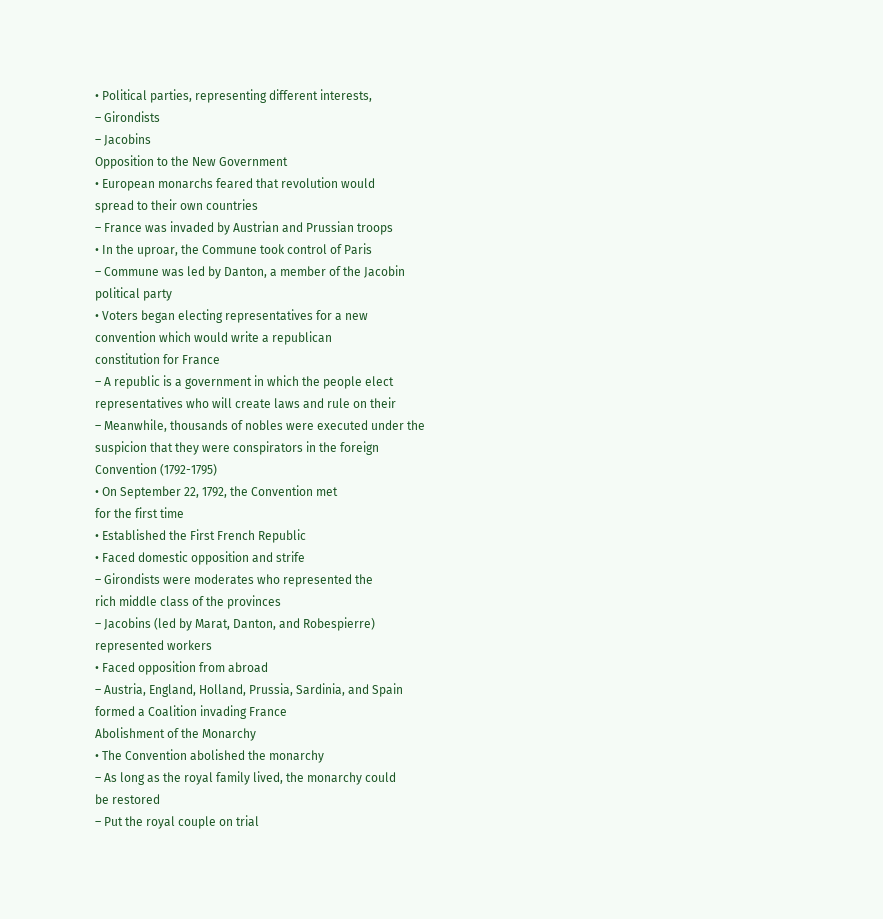• Political parties, representing different interests,
– Girondists
– Jacobins
Opposition to the New Government
• European monarchs feared that revolution would
spread to their own countries
– France was invaded by Austrian and Prussian troops
• In the uproar, the Commune took control of Paris
– Commune was led by Danton, a member of the Jacobin
political party
• Voters began electing representatives for a new
convention which would write a republican
constitution for France
– A republic is a government in which the people elect
representatives who will create laws and rule on their
– Meanwhile, thousands of nobles were executed under the
suspicion that they were conspirators in the foreign
Convention (1792-1795)
• On September 22, 1792, the Convention met
for the first time
• Established the First French Republic
• Faced domestic opposition and strife
– Girondists were moderates who represented the
rich middle class of the provinces
– Jacobins (led by Marat, Danton, and Robespierre)
represented workers
• Faced opposition from abroad
– Austria, England, Holland, Prussia, Sardinia, and Spain
formed a Coalition invading France
Abolishment of the Monarchy
• The Convention abolished the monarchy
– As long as the royal family lived, the monarchy could
be restored
– Put the royal couple on trial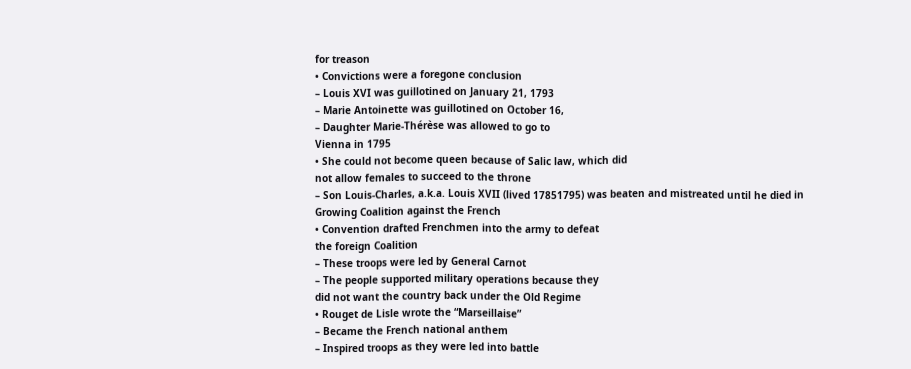for treason
• Convictions were a foregone conclusion
– Louis XVI was guillotined on January 21, 1793
– Marie Antoinette was guillotined on October 16,
– Daughter Marie-Thérèse was allowed to go to
Vienna in 1795
• She could not become queen because of Salic law, which did
not allow females to succeed to the throne
– Son Louis-Charles, a.k.a. Louis XVII (lived 17851795) was beaten and mistreated until he died in
Growing Coalition against the French
• Convention drafted Frenchmen into the army to defeat
the foreign Coalition
– These troops were led by General Carnot
– The people supported military operations because they
did not want the country back under the Old Regime
• Rouget de Lisle wrote the “Marseillaise”
– Became the French national anthem
– Inspired troops as they were led into battle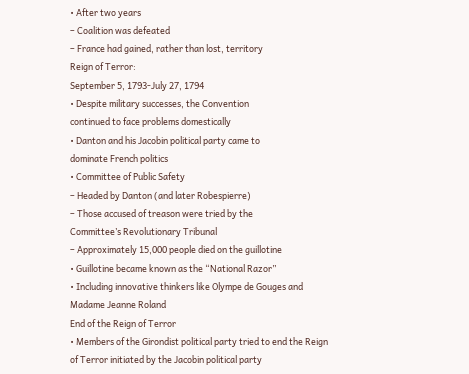• After two years
– Coalition was defeated
– France had gained, rather than lost, territory
Reign of Terror:
September 5, 1793-July 27, 1794
• Despite military successes, the Convention
continued to face problems domestically
• Danton and his Jacobin political party came to
dominate French politics
• Committee of Public Safety
– Headed by Danton (and later Robespierre)
– Those accused of treason were tried by the
Committee’s Revolutionary Tribunal
– Approximately 15,000 people died on the guillotine
• Guillotine became known as the “National Razor”
• Including innovative thinkers like Olympe de Gouges and
Madame Jeanne Roland
End of the Reign of Terror
• Members of the Girondist political party tried to end the Reign
of Terror initiated by the Jacobin political party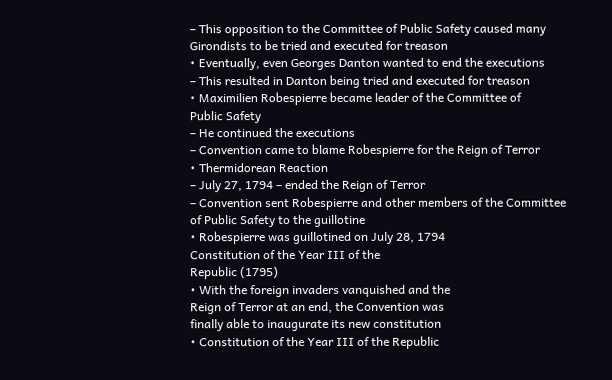– This opposition to the Committee of Public Safety caused many
Girondists to be tried and executed for treason
• Eventually, even Georges Danton wanted to end the executions
– This resulted in Danton being tried and executed for treason
• Maximilien Robespierre became leader of the Committee of
Public Safety
– He continued the executions
– Convention came to blame Robespierre for the Reign of Terror
• Thermidorean Reaction
– July 27, 1794 – ended the Reign of Terror
– Convention sent Robespierre and other members of the Committee
of Public Safety to the guillotine
• Robespierre was guillotined on July 28, 1794
Constitution of the Year III of the
Republic (1795)
• With the foreign invaders vanquished and the
Reign of Terror at an end, the Convention was
finally able to inaugurate its new constitution
• Constitution of the Year III of the Republic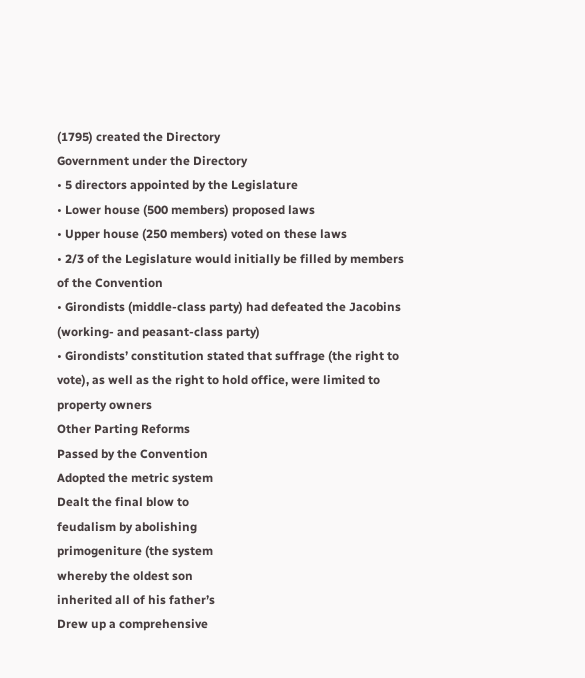(1795) created the Directory
Government under the Directory
• 5 directors appointed by the Legislature
• Lower house (500 members) proposed laws
• Upper house (250 members) voted on these laws
• 2/3 of the Legislature would initially be filled by members
of the Convention
• Girondists (middle-class party) had defeated the Jacobins
(working- and peasant-class party)
• Girondists’ constitution stated that suffrage (the right to
vote), as well as the right to hold office, were limited to
property owners
Other Parting Reforms
Passed by the Convention
Adopted the metric system
Dealt the final blow to
feudalism by abolishing
primogeniture (the system
whereby the oldest son
inherited all of his father’s
Drew up a comprehensive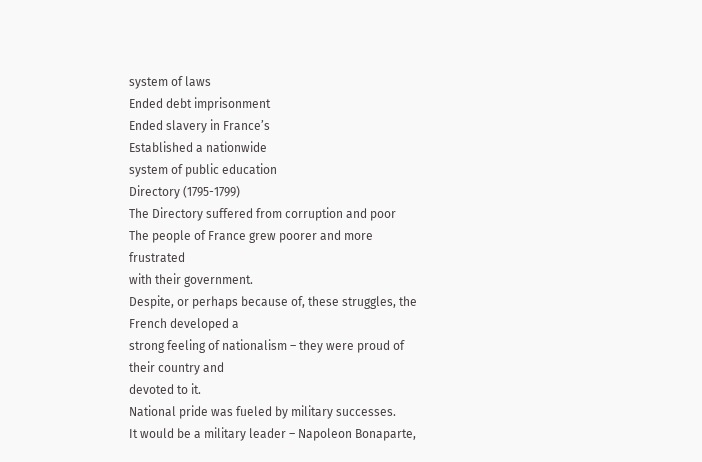system of laws
Ended debt imprisonment
Ended slavery in France’s
Established a nationwide
system of public education
Directory (1795-1799)
The Directory suffered from corruption and poor
The people of France grew poorer and more frustrated
with their government.
Despite, or perhaps because of, these struggles, the French developed a
strong feeling of nationalism – they were proud of their country and
devoted to it.
National pride was fueled by military successes.
It would be a military leader – Napoleon Bonaparte,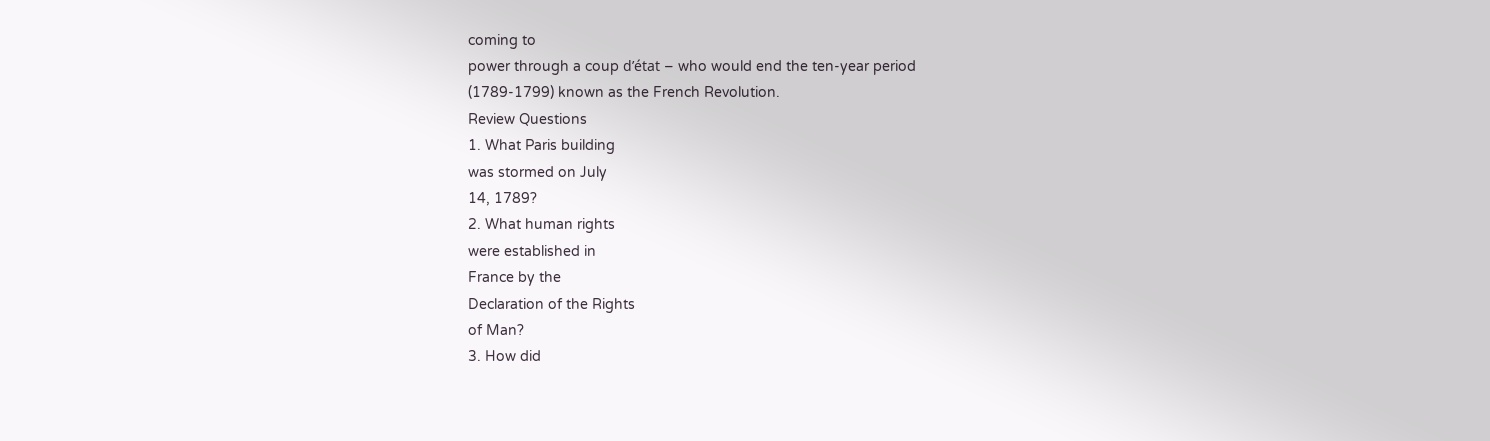coming to
power through a coup d’état – who would end the ten-year period
(1789-1799) known as the French Revolution.
Review Questions
1. What Paris building
was stormed on July
14, 1789?
2. What human rights
were established in
France by the
Declaration of the Rights
of Man?
3. How did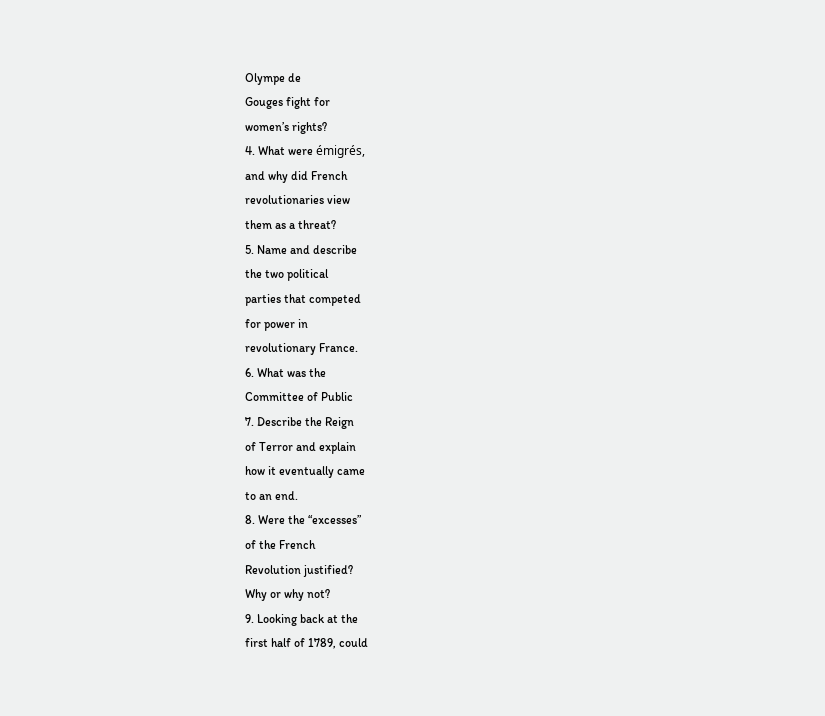Olympe de
Gouges fight for
women’s rights?
4. What were émigrés,
and why did French
revolutionaries view
them as a threat?
5. Name and describe
the two political
parties that competed
for power in
revolutionary France.
6. What was the
Committee of Public
7. Describe the Reign
of Terror and explain
how it eventually came
to an end.
8. Were the “excesses”
of the French
Revolution justified?
Why or why not?
9. Looking back at the
first half of 1789, could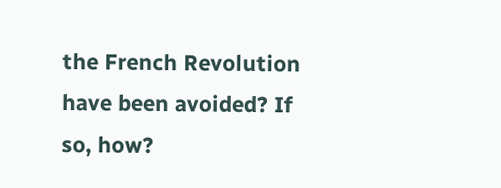the French Revolution
have been avoided? If
so, how?